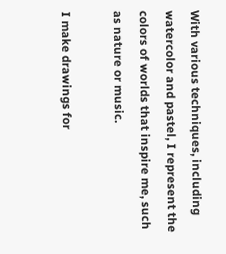With various techniques, including watercolor and pastel, I represent the colors of worlds that inspire me, such as nature or music.

I make drawings for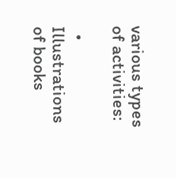various types of activities:

  • Illustrations of books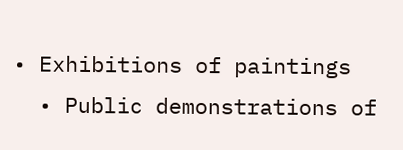• Exhibitions of paintings
  • Public demonstrations of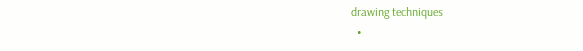drawing techniques
  •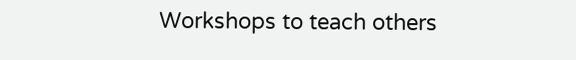Workshops to teach others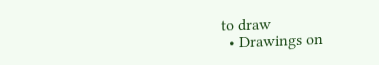to draw
  • Drawings on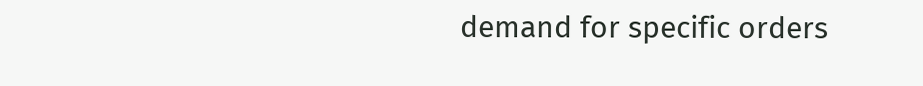demand for specific orders